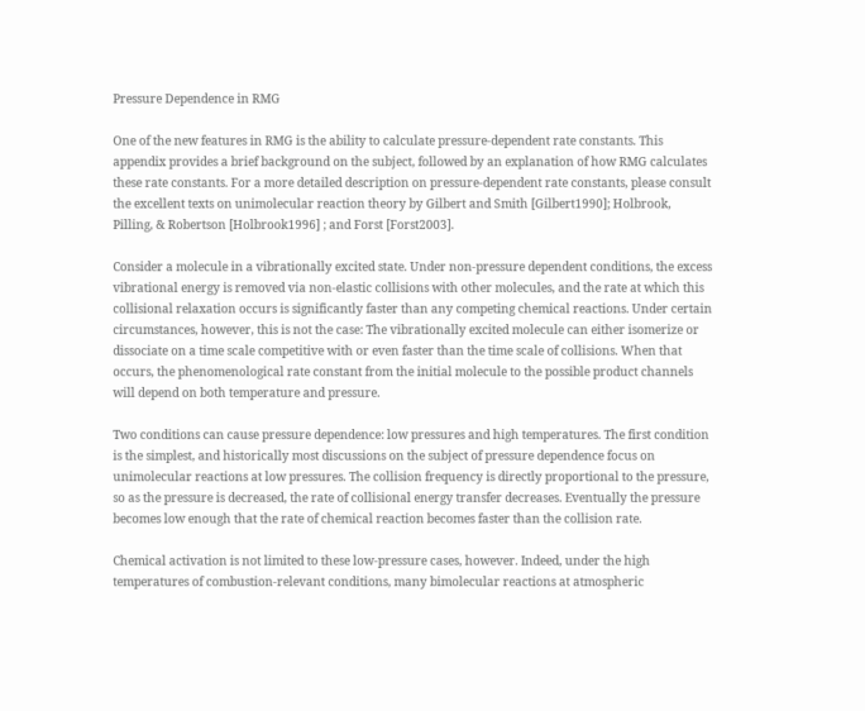Pressure Dependence in RMG

One of the new features in RMG is the ability to calculate pressure-dependent rate constants. This appendix provides a brief background on the subject, followed by an explanation of how RMG calculates these rate constants. For a more detailed description on pressure-dependent rate constants, please consult the excellent texts on unimolecular reaction theory by Gilbert and Smith [Gilbert1990]; Holbrook, Pilling, & Robertson [Holbrook1996] ; and Forst [Forst2003].

Consider a molecule in a vibrationally excited state. Under non-pressure dependent conditions, the excess vibrational energy is removed via non-elastic collisions with other molecules, and the rate at which this collisional relaxation occurs is significantly faster than any competing chemical reactions. Under certain circumstances, however, this is not the case: The vibrationally excited molecule can either isomerize or dissociate on a time scale competitive with or even faster than the time scale of collisions. When that occurs, the phenomenological rate constant from the initial molecule to the possible product channels will depend on both temperature and pressure.

Two conditions can cause pressure dependence: low pressures and high temperatures. The first condition is the simplest, and historically most discussions on the subject of pressure dependence focus on unimolecular reactions at low pressures. The collision frequency is directly proportional to the pressure, so as the pressure is decreased, the rate of collisional energy transfer decreases. Eventually the pressure becomes low enough that the rate of chemical reaction becomes faster than the collision rate.

Chemical activation is not limited to these low-pressure cases, however. Indeed, under the high temperatures of combustion-relevant conditions, many bimolecular reactions at atmospheric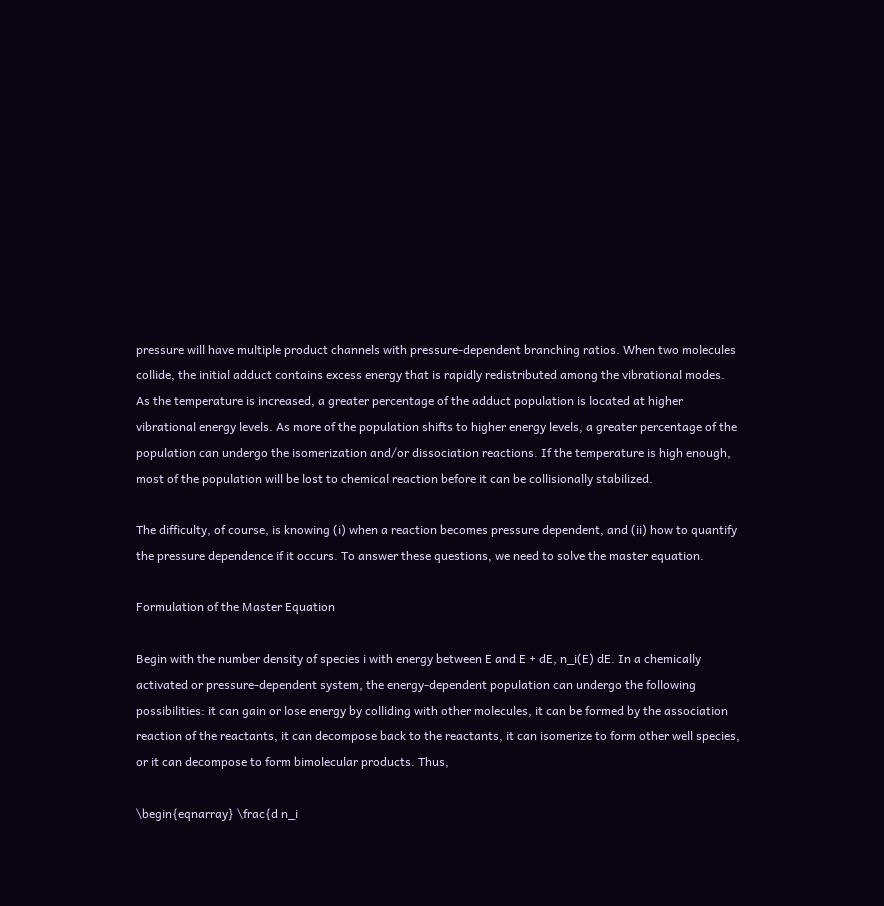pressure will have multiple product channels with pressure-dependent branching ratios. When two molecules collide, the initial adduct contains excess energy that is rapidly redistributed among the vibrational modes. As the temperature is increased, a greater percentage of the adduct population is located at higher vibrational energy levels. As more of the population shifts to higher energy levels, a greater percentage of the population can undergo the isomerization and/or dissociation reactions. If the temperature is high enough, most of the population will be lost to chemical reaction before it can be collisionally stabilized.

The difficulty, of course, is knowing (i) when a reaction becomes pressure dependent, and (ii) how to quantify the pressure dependence if it occurs. To answer these questions, we need to solve the master equation.

Formulation of the Master Equation

Begin with the number density of species i with energy between E and E + dE, n_i(E) dE. In a chemically activated or pressure-dependent system, the energy-dependent population can undergo the following possibilities: it can gain or lose energy by colliding with other molecules, it can be formed by the association reaction of the reactants, it can decompose back to the reactants, it can isomerize to form other well species, or it can decompose to form bimolecular products. Thus,

\begin{eqnarray} \frac{d n_i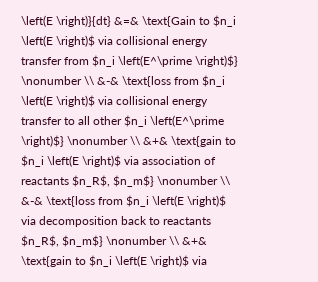\left(E \right)}{dt} &=& \text{Gain to $n_i \left(E \right)$ via collisional energy transfer from $n_i \left(E^\prime \right)$} \nonumber \\ &-& \text{loss from $n_i \left(E \right)$ via collisional energy transfer to all other $n_i \left(E^\prime \right)$} \nonumber \\ &+& \text{gain to $n_i \left(E \right)$ via association of reactants $n_R$, $n_m$} \nonumber \\ &-& \text{loss from $n_i \left(E \right)$ via decomposition back to reactants $n_R$, $n_m$} \nonumber \\ &+& \text{gain to $n_i \left(E \right)$ via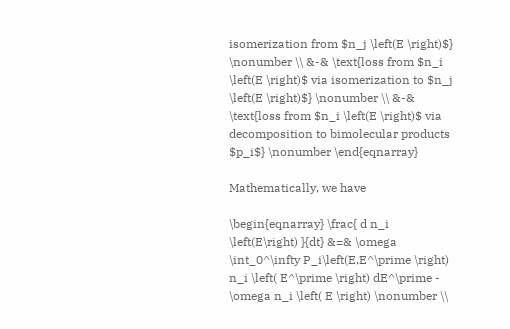isomerization from $n_j \left(E \right)$} \nonumber \\ &-& \text{loss from $n_i \left(E \right)$ via isomerization to $n_j \left(E \right)$} \nonumber \\ &-& \text{loss from $n_i \left(E \right)$ via decomposition to bimolecular products $p_i$} \nonumber \end{eqnarray}

Mathematically, we have

\begin{eqnarray} \frac{ d n_i \left(E\right) }{dt} &=& \omega \int_0^\infty P_i\left(E,E^\prime \right) n_i \left( E^\prime \right) dE^\prime - \omega n_i \left( E \right) \nonumber \\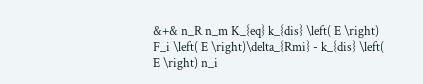&+& n_R n_m K_{eq} k_{dis} \left( E \right) F_i \left( E \right)\delta_{Rmi} - k_{dis} \left( E \right) n_i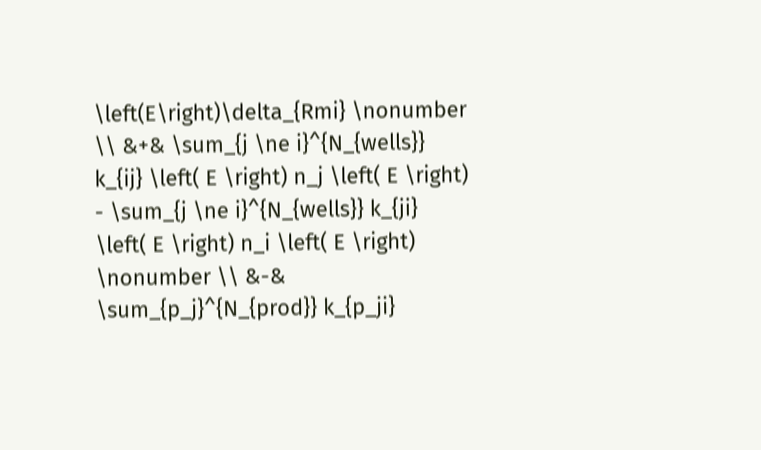\left(E\right)\delta_{Rmi} \nonumber \\ &+& \sum_{j \ne i}^{N_{wells}} k_{ij} \left( E \right) n_j \left( E \right) - \sum_{j \ne i}^{N_{wells}} k_{ji} \left( E \right) n_i \left( E \right) \nonumber \\ &-& \sum_{p_j}^{N_{prod}} k_{p_ji}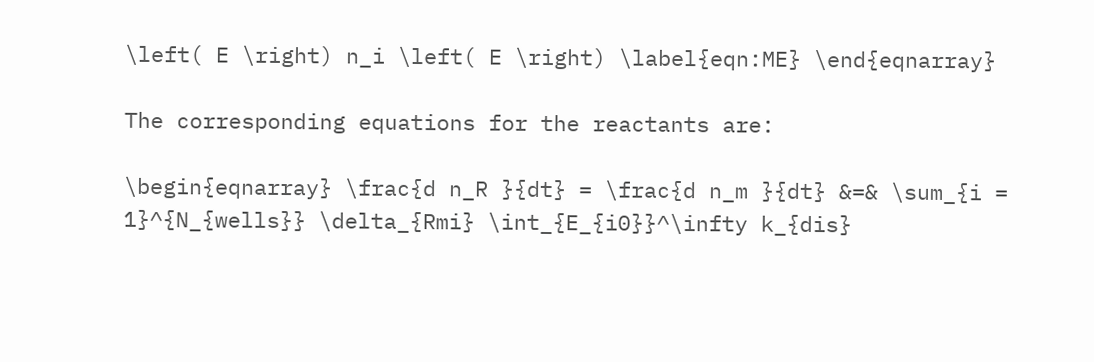\left( E \right) n_i \left( E \right) \label{eqn:ME} \end{eqnarray}

The corresponding equations for the reactants are:

\begin{eqnarray} \frac{d n_R }{dt} = \frac{d n_m }{dt} &=& \sum_{i = 1}^{N_{wells}} \delta_{Rmi} \int_{E_{i0}}^\infty k_{dis}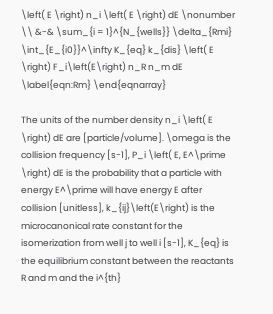\left( E \right) n_i \left( E \right) dE \nonumber \\ &-& \sum_{i = 1}^{N_{wells}} \delta_{Rmi} \int_{E_{i0}}^\infty K_{eq} k_{dis} \left( E \right) F_i\left(E\right) n_R n_m dE \label{eqn:Rm} \end{eqnarray}

The units of the number density n_i \left( E \right) dE are [particle/volume]. \omega is the collision frequency [s-1], P_i \left( E, E^\prime \right) dE is the probability that a particle with energy E^\prime will have energy E after collision [unitless], k_{ij}\left(E\right) is the microcanonical rate constant for the isomerization from well j to well i [s-1], K_{eq} is the equilibrium constant between the reactants R and m and the i^{th}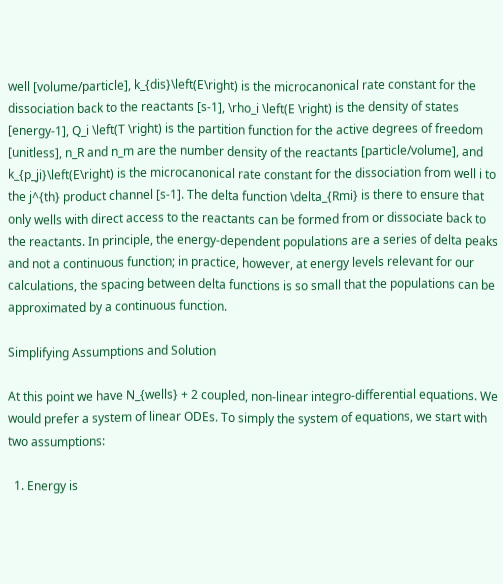well [volume/particle], k_{dis}\left(E\right) is the microcanonical rate constant for the dissociation back to the reactants [s-1], \rho_i \left(E \right) is the density of states [energy-1], Q_i \left(T \right) is the partition function for the active degrees of freedom [unitless], n_R and n_m are the number density of the reactants [particle/volume], and k_{p_ji}\left(E\right) is the microcanonical rate constant for the dissociation from well i to the j^{th} product channel [s-1]. The delta function \delta_{Rmi} is there to ensure that only wells with direct access to the reactants can be formed from or dissociate back to the reactants. In principle, the energy-dependent populations are a series of delta peaks and not a continuous function; in practice, however, at energy levels relevant for our calculations, the spacing between delta functions is so small that the populations can be approximated by a continuous function.

Simplifying Assumptions and Solution

At this point we have N_{wells} + 2 coupled, non-linear integro-differential equations. We would prefer a system of linear ODEs. To simply the system of equations, we start with two assumptions:

  1. Energy is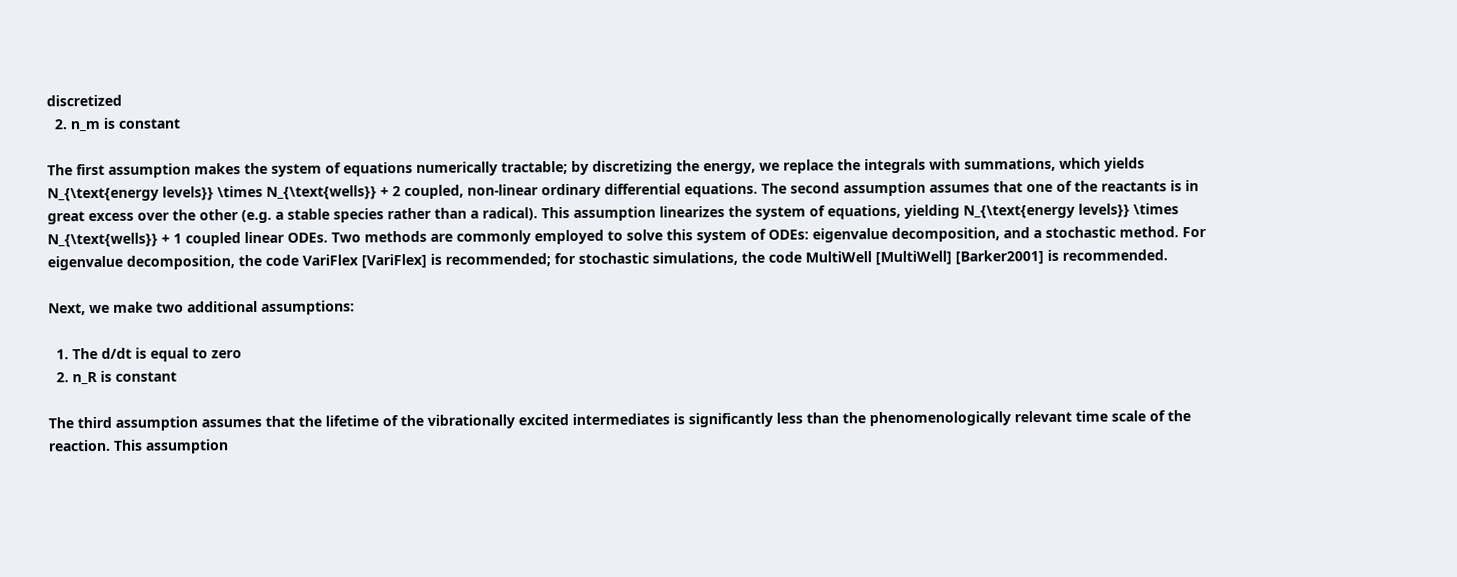discretized
  2. n_m is constant

The first assumption makes the system of equations numerically tractable; by discretizing the energy, we replace the integrals with summations, which yields N_{\text{energy levels}} \times N_{\text{wells}} + 2 coupled, non-linear ordinary differential equations. The second assumption assumes that one of the reactants is in great excess over the other (e.g. a stable species rather than a radical). This assumption linearizes the system of equations, yielding N_{\text{energy levels}} \times N_{\text{wells}} + 1 coupled linear ODEs. Two methods are commonly employed to solve this system of ODEs: eigenvalue decomposition, and a stochastic method. For eigenvalue decomposition, the code VariFlex [VariFlex] is recommended; for stochastic simulations, the code MultiWell [MultiWell] [Barker2001] is recommended.

Next, we make two additional assumptions:

  1. The d/dt is equal to zero
  2. n_R is constant

The third assumption assumes that the lifetime of the vibrationally excited intermediates is significantly less than the phenomenologically relevant time scale of the reaction. This assumption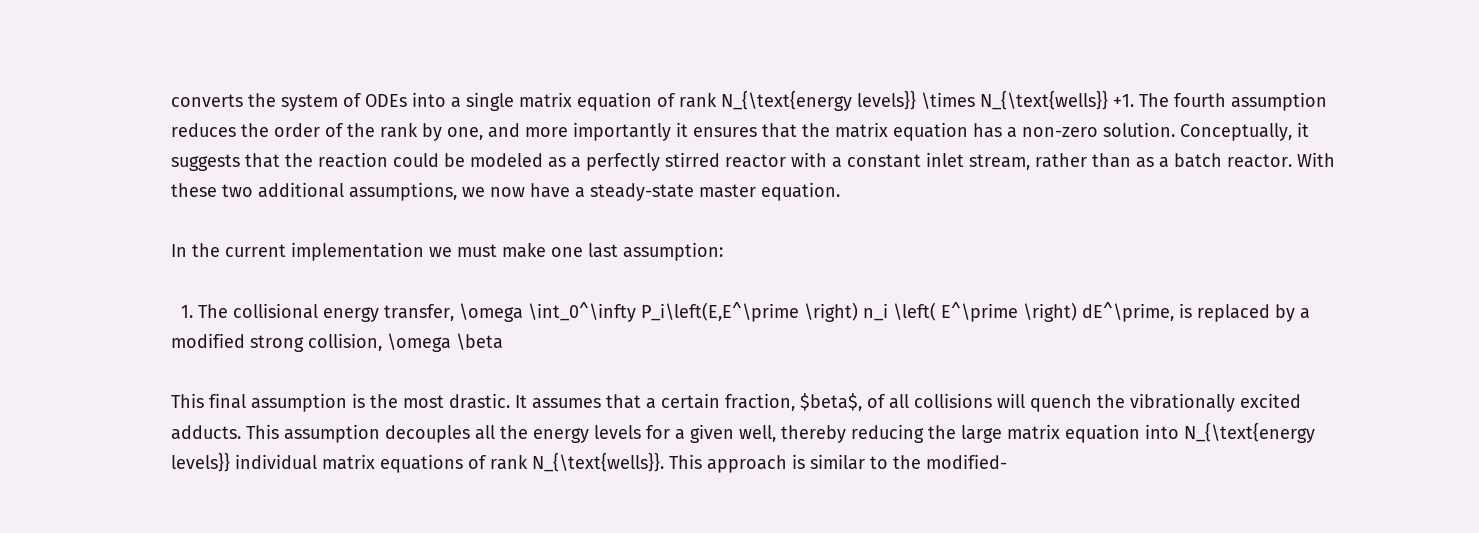converts the system of ODEs into a single matrix equation of rank N_{\text{energy levels}} \times N_{\text{wells}} +1. The fourth assumption reduces the order of the rank by one, and more importantly it ensures that the matrix equation has a non-zero solution. Conceptually, it suggests that the reaction could be modeled as a perfectly stirred reactor with a constant inlet stream, rather than as a batch reactor. With these two additional assumptions, we now have a steady-state master equation.

In the current implementation we must make one last assumption:

  1. The collisional energy transfer, \omega \int_0^\infty P_i\left(E,E^\prime \right) n_i \left( E^\prime \right) dE^\prime, is replaced by a modified strong collision, \omega \beta

This final assumption is the most drastic. It assumes that a certain fraction, $beta$, of all collisions will quench the vibrationally excited adducts. This assumption decouples all the energy levels for a given well, thereby reducing the large matrix equation into N_{\text{energy levels}} individual matrix equations of rank N_{\text{wells}}. This approach is similar to the modified-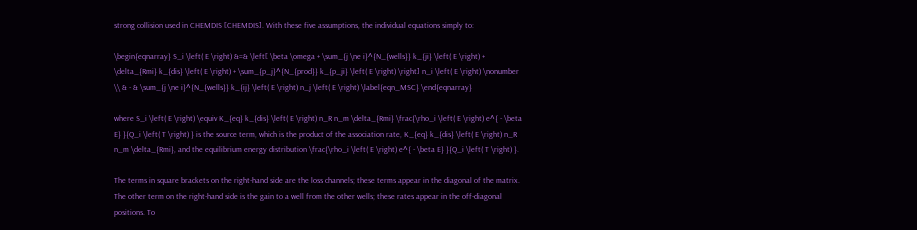strong collision used in CHEMDIS [CHEMDIS]. With these five assumptions, the individual equations simply to:

\begin{eqnarray} S_i \left( E \right) &=& \left[ \beta \omega + \sum_{j \ne i}^{N_{wells}} k_{ji} \left( E \right) + \delta_{Rmi} k_{dis} \left( E \right) + \sum_{p_j}^{N_{prod}} k_{p_ji} \left( E \right) \right] n_i \left( E \right) \nonumber \\ & - & \sum_{j \ne i}^{N_{wells}} k_{ij} \left( E \right) n_j \left( E \right) \label{eqn_MSC} \end{eqnarray}

where S_i \left( E \right) \equiv K_{eq} k_{dis} \left( E \right) n_R n_m \delta_{Rmi} \frac{\rho_i \left( E \right) e^{ - \beta E} }{Q_i \left( T \right) } is the source term, which is the product of the association rate, K_{eq} k_{dis} \left( E \right) n_R n_m \delta_{Rmi}, and the equilibrium energy distribution \frac{\rho_i \left( E \right) e^{ - \beta E} }{Q_i \left( T \right) }.

The terms in square brackets on the right-hand side are the loss channels; these terms appear in the diagonal of the matrix. The other term on the right-hand side is the gain to a well from the other wells; these rates appear in the off-diagonal positions. To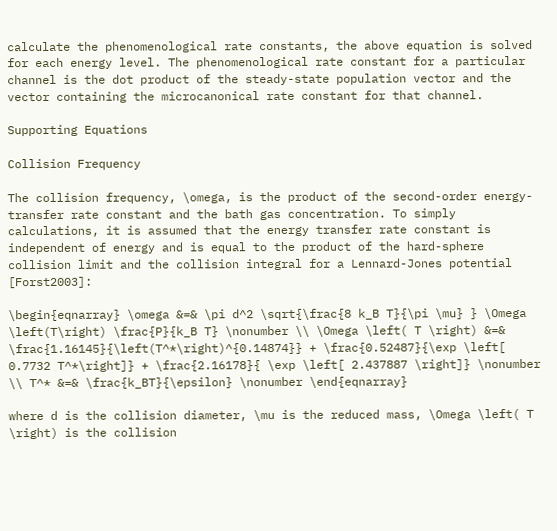calculate the phenomenological rate constants, the above equation is solved for each energy level. The phenomenological rate constant for a particular channel is the dot product of the steady-state population vector and the vector containing the microcanonical rate constant for that channel.

Supporting Equations

Collision Frequency

The collision frequency, \omega, is the product of the second-order energy-transfer rate constant and the bath gas concentration. To simply calculations, it is assumed that the energy transfer rate constant is independent of energy and is equal to the product of the hard-sphere collision limit and the collision integral for a Lennard-Jones potential [Forst2003]:

\begin{eqnarray} \omega &=& \pi d^2 \sqrt{\frac{8 k_B T}{\pi \mu} } \Omega \left(T\right) \frac{P}{k_B T} \nonumber \\ \Omega \left( T \right) &=& \frac{1.16145}{\left(T^*\right)^{0.14874}} + \frac{0.52487}{\exp \left[ 0.7732 T^*\right]} + \frac{2.16178}{ \exp \left[ 2.437887 \right]} \nonumber \\ T^* &=& \frac{k_BT}{\epsilon} \nonumber \end{eqnarray}

where d is the collision diameter, \mu is the reduced mass, \Omega \left( T \right) is the collision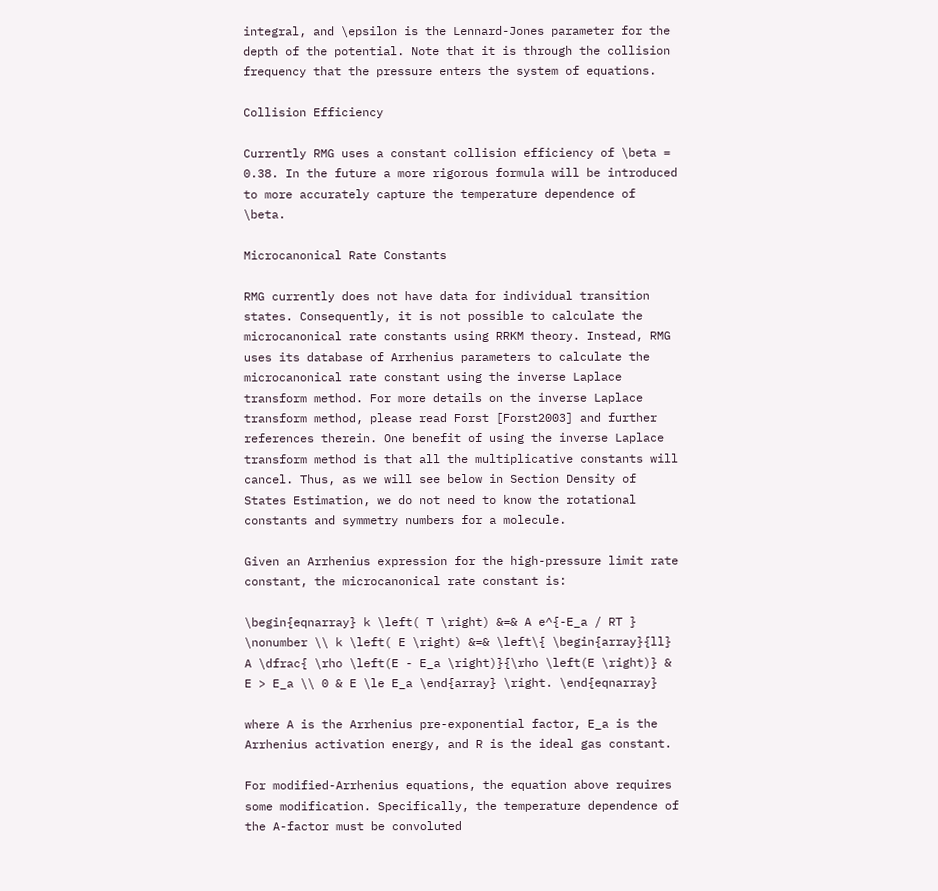integral, and \epsilon is the Lennard-Jones parameter for the depth of the potential. Note that it is through the collision frequency that the pressure enters the system of equations.

Collision Efficiency

Currently RMG uses a constant collision efficiency of \beta = 0.38. In the future a more rigorous formula will be introduced to more accurately capture the temperature dependence of \beta.

Microcanonical Rate Constants

RMG currently does not have data for individual transition states. Consequently, it is not possible to calculate the microcanonical rate constants using RRKM theory. Instead, RMG uses its database of Arrhenius parameters to calculate the microcanonical rate constant using the inverse Laplace transform method. For more details on the inverse Laplace transform method, please read Forst [Forst2003] and further references therein. One benefit of using the inverse Laplace transform method is that all the multiplicative constants will cancel. Thus, as we will see below in Section Density of States Estimation, we do not need to know the rotational constants and symmetry numbers for a molecule.

Given an Arrhenius expression for the high-pressure limit rate constant, the microcanonical rate constant is:

\begin{eqnarray} k \left( T \right) &=& A e^{-E_a / RT } \nonumber \\ k \left( E \right) &=& \left\{ \begin{array}{ll} A \dfrac{ \rho \left(E - E_a \right)}{\rho \left(E \right)} & E > E_a \\ 0 & E \le E_a \end{array} \right. \end{eqnarray}

where A is the Arrhenius pre-exponential factor, E_a is the Arrhenius activation energy, and R is the ideal gas constant.

For modified-Arrhenius equations, the equation above requires some modification. Specifically, the temperature dependence of the A-factor must be convoluted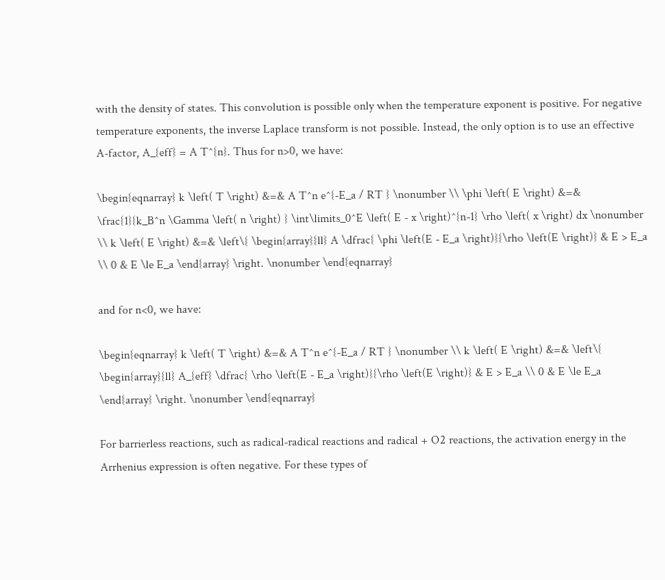with the density of states. This convolution is possible only when the temperature exponent is positive. For negative temperature exponents, the inverse Laplace transform is not possible. Instead, the only option is to use an effective A-factor, A_{eff} = A T^{n}. Thus for n>0, we have:

\begin{eqnarray} k \left( T \right) &=& A T^n e^{-E_a / RT } \nonumber \\ \phi \left( E \right) &=& \frac{1}{k_B^n \Gamma \left( n \right) } \int\limits_0^E \left( E - x \right)^{n-1} \rho \left( x \right) dx \nonumber \\ k \left( E \right) &=& \left\{ \begin{array}{ll} A \dfrac{ \phi \left(E - E_a \right)}{\rho \left(E \right)} & E > E_a \\ 0 & E \le E_a \end{array} \right. \nonumber \end{eqnarray}

and for n<0, we have:

\begin{eqnarray} k \left( T \right) &=& A T^n e^{-E_a / RT } \nonumber \\ k \left( E \right) &=& \left\{ \begin{array}{ll} A_{eff} \dfrac{ \rho \left(E - E_a \right)}{\rho \left(E \right)} & E > E_a \\ 0 & E \le E_a \end{array} \right. \nonumber \end{eqnarray}

For barrierless reactions, such as radical-radical reactions and radical + O2 reactions, the activation energy in the Arrhenius expression is often negative. For these types of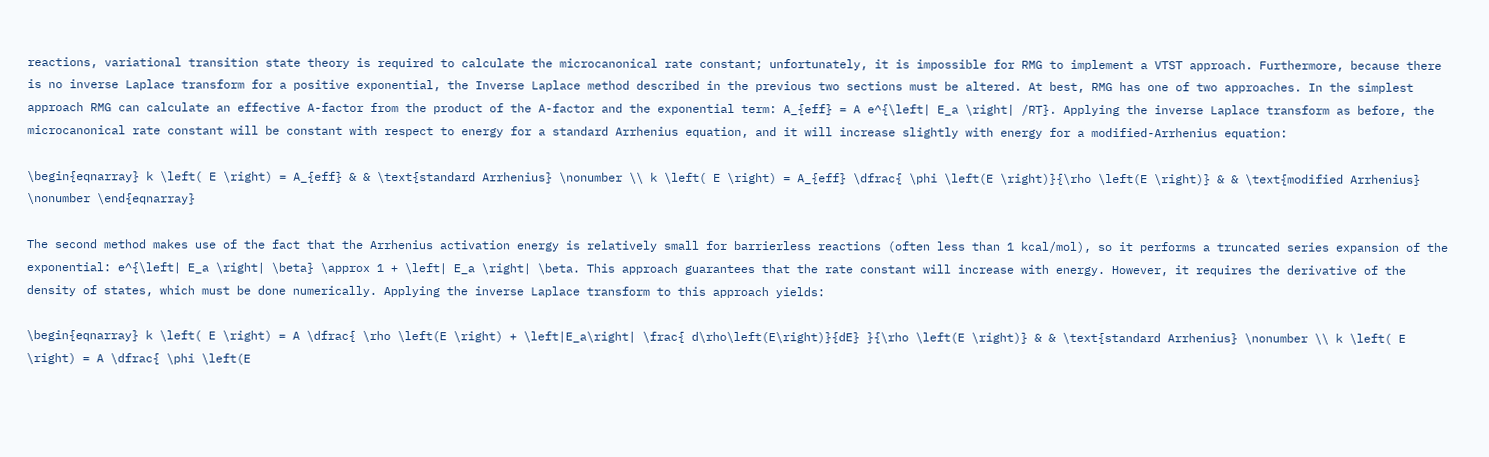reactions, variational transition state theory is required to calculate the microcanonical rate constant; unfortunately, it is impossible for RMG to implement a VTST approach. Furthermore, because there is no inverse Laplace transform for a positive exponential, the Inverse Laplace method described in the previous two sections must be altered. At best, RMG has one of two approaches. In the simplest approach RMG can calculate an effective A-factor from the product of the A-factor and the exponential term: A_{eff} = A e^{\left| E_a \right| /RT}. Applying the inverse Laplace transform as before, the microcanonical rate constant will be constant with respect to energy for a standard Arrhenius equation, and it will increase slightly with energy for a modified-Arrhenius equation:

\begin{eqnarray} k \left( E \right) = A_{eff} & & \text{standard Arrhenius} \nonumber \\ k \left( E \right) = A_{eff} \dfrac{ \phi \left(E \right)}{\rho \left(E \right)} & & \text{modified Arrhenius} \nonumber \end{eqnarray}

The second method makes use of the fact that the Arrhenius activation energy is relatively small for barrierless reactions (often less than 1 kcal/mol), so it performs a truncated series expansion of the exponential: e^{\left| E_a \right| \beta} \approx 1 + \left| E_a \right| \beta. This approach guarantees that the rate constant will increase with energy. However, it requires the derivative of the density of states, which must be done numerically. Applying the inverse Laplace transform to this approach yields:

\begin{eqnarray} k \left( E \right) = A \dfrac{ \rho \left(E \right) + \left|E_a\right| \frac{ d\rho\left(E\right)}{dE} }{\rho \left(E \right)} & & \text{standard Arrhenius} \nonumber \\ k \left( E \right) = A \dfrac{ \phi \left(E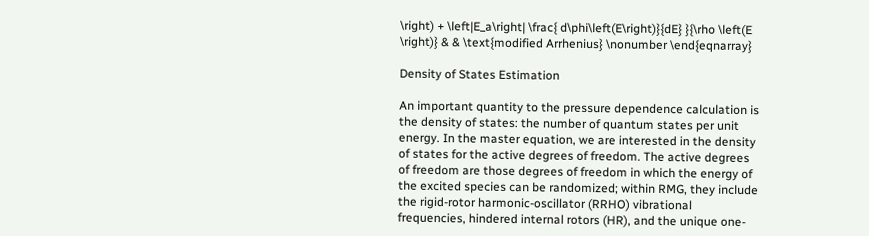\right) + \left|E_a\right| \frac{ d\phi\left(E\right)}{dE} }{\rho \left(E \right)} & & \text{modified Arrhenius} \nonumber \end{eqnarray}

Density of States Estimation

An important quantity to the pressure dependence calculation is the density of states: the number of quantum states per unit energy. In the master equation, we are interested in the density of states for the active degrees of freedom. The active degrees of freedom are those degrees of freedom in which the energy of the excited species can be randomized; within RMG, they include the rigid-rotor harmonic-oscillator (RRHO) vibrational frequencies, hindered internal rotors (HR), and the unique one-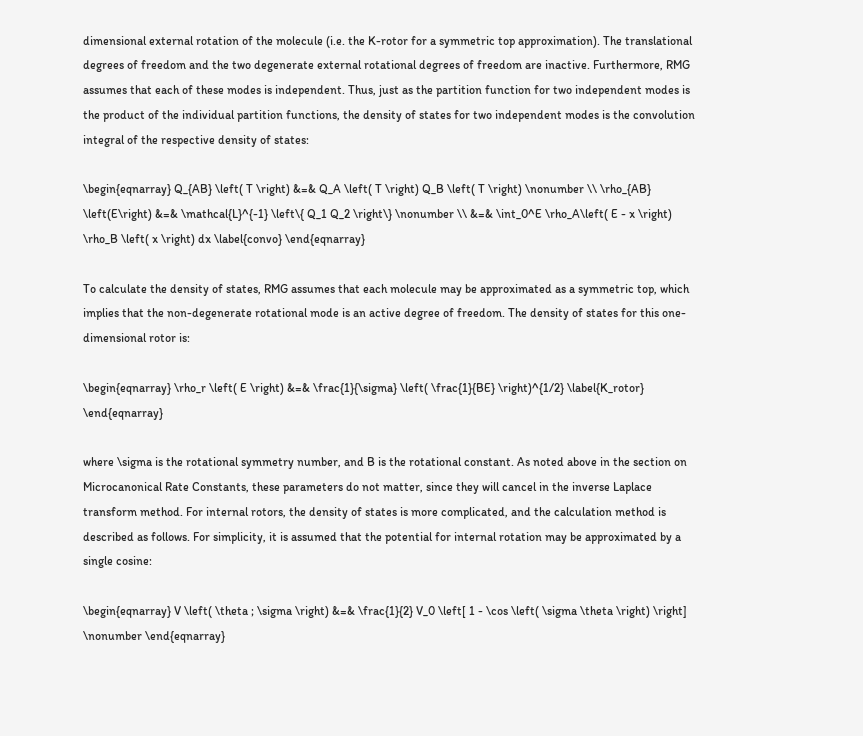dimensional external rotation of the molecule (i.e. the K-rotor for a symmetric top approximation). The translational degrees of freedom and the two degenerate external rotational degrees of freedom are inactive. Furthermore, RMG assumes that each of these modes is independent. Thus, just as the partition function for two independent modes is the product of the individual partition functions, the density of states for two independent modes is the convolution integral of the respective density of states:

\begin{eqnarray} Q_{AB} \left( T \right) &=& Q_A \left( T \right) Q_B \left( T \right) \nonumber \\ \rho_{AB} \left(E\right) &=& \mathcal{L}^{-1} \left\{ Q_1 Q_2 \right\} \nonumber \\ &=& \int_0^E \rho_A\left( E - x \right) \rho_B \left( x \right) dx \label{convo} \end{eqnarray}

To calculate the density of states, RMG assumes that each molecule may be approximated as a symmetric top, which implies that the non-degenerate rotational mode is an active degree of freedom. The density of states for this one-dimensional rotor is:

\begin{eqnarray} \rho_r \left( E \right) &=& \frac{1}{\sigma} \left( \frac{1}{BE} \right)^{1/2} \label{K_rotor} \end{eqnarray}

where \sigma is the rotational symmetry number, and B is the rotational constant. As noted above in the section on Microcanonical Rate Constants, these parameters do not matter, since they will cancel in the inverse Laplace transform method. For internal rotors, the density of states is more complicated, and the calculation method is described as follows. For simplicity, it is assumed that the potential for internal rotation may be approximated by a single cosine:

\begin{eqnarray} V \left( \theta ; \sigma \right) &=& \frac{1}{2} V_0 \left[ 1 - \cos \left( \sigma \theta \right) \right] \nonumber \end{eqnarray}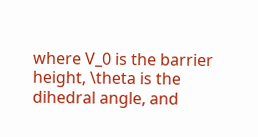where V_0 is the barrier height, \theta is the dihedral angle, and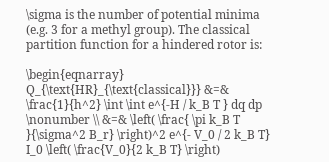\sigma is the number of potential minima (e.g. 3 for a methyl group). The classical partition function for a hindered rotor is:

\begin{eqnarray} Q_{\text{HR}_{\text{classical}}} &=& \frac{1}{h^2} \int \int e^{-H / k_B T } dq dp \nonumber \\ &=& \left( \frac{ \pi k_B T }{\sigma^2 B_r} \right)^2 e^{- V_0 / 2 k_B T} I_0 \left( \frac{V_0}{2 k_B T} \right)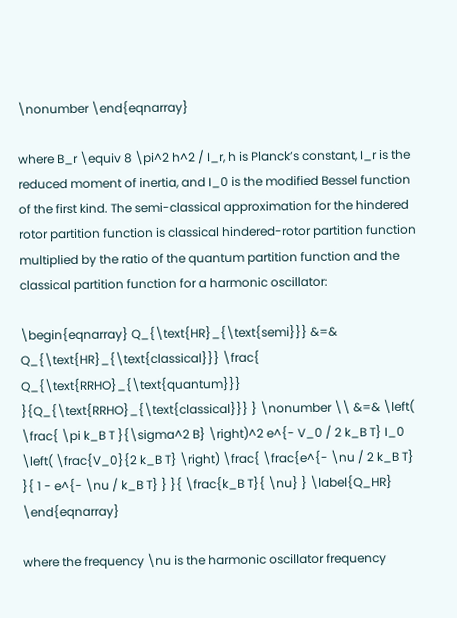\nonumber \end{eqnarray}

where B_r \equiv 8 \pi^2 h^2 / I_r, h is Planck’s constant, I_r is the reduced moment of inertia, and I_0 is the modified Bessel function of the first kind. The semi-classical approximation for the hindered rotor partition function is classical hindered-rotor partition function multiplied by the ratio of the quantum partition function and the classical partition function for a harmonic oscillator:

\begin{eqnarray} Q_{\text{HR}_{\text{semi}}} &=& Q_{\text{HR}_{\text{classical}}} \frac{ Q_{\text{RRHO}_{\text{quantum}}} }{Q_{\text{RRHO}_{\text{classical}}} } \nonumber \\ &=& \left( \frac{ \pi k_B T }{\sigma^2 B} \right)^2 e^{- V_0 / 2 k_B T} I_0 \left( \frac{V_0}{2 k_B T} \right) \frac{ \frac{e^{- \nu / 2 k_B T} }{ 1 - e^{- \nu / k_B T} } }{ \frac{k_B T}{ \nu} } \label{Q_HR} \end{eqnarray}

where the frequency \nu is the harmonic oscillator frequency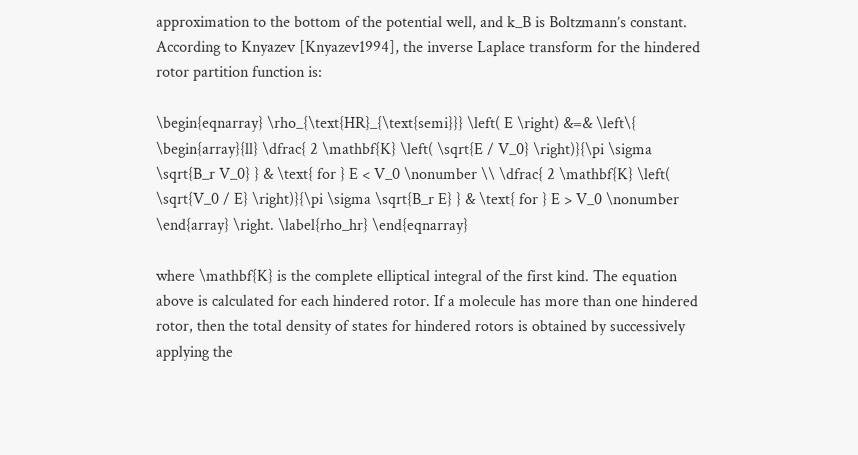approximation to the bottom of the potential well, and k_B is Boltzmann’s constant. According to Knyazev [Knyazev1994], the inverse Laplace transform for the hindered rotor partition function is:

\begin{eqnarray} \rho_{\text{HR}_{\text{semi}}} \left( E \right) &=& \left\{ \begin{array}{ll} \dfrac{ 2 \mathbf{K} \left( \sqrt{E / V_0} \right)}{\pi \sigma \sqrt{B_r V_0} } & \text{ for } E < V_0 \nonumber \\ \dfrac{ 2 \mathbf{K} \left( \sqrt{V_0 / E} \right)}{\pi \sigma \sqrt{B_r E} } & \text{ for } E > V_0 \nonumber \end{array} \right. \label{rho_hr} \end{eqnarray}

where \mathbf{K} is the complete elliptical integral of the first kind. The equation above is calculated for each hindered rotor. If a molecule has more than one hindered rotor, then the total density of states for hindered rotors is obtained by successively applying the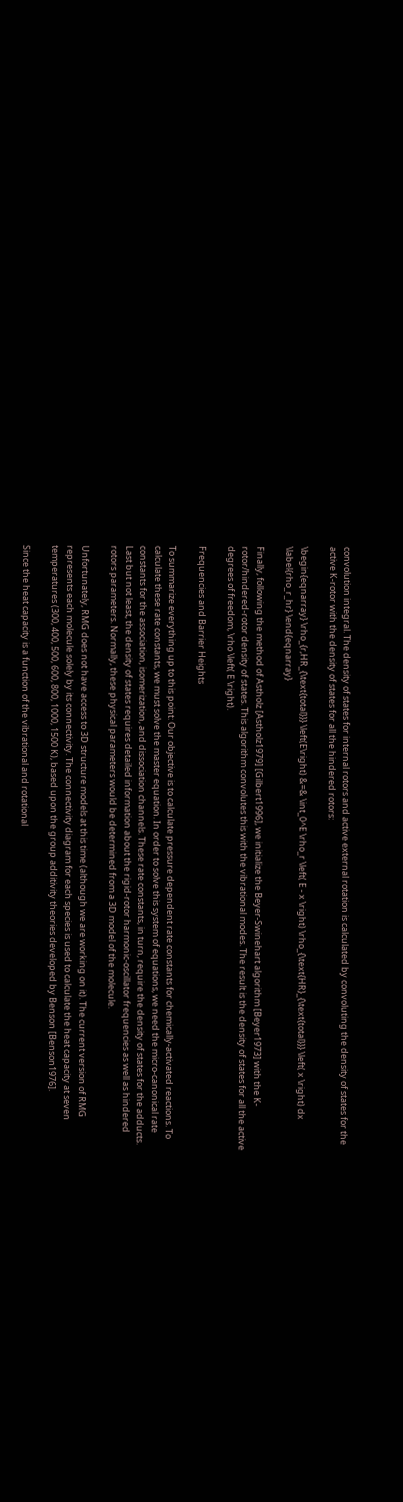convolution integral. The density of states for internal rotors and active external rotation is calculated by convoluting the density of states for the active K-rotor with the density of states for all the hindered rotors:

\begin{eqnarray} \rho_{r,HR_{\text{total}}} \left(E\right) &=& \int_0^E \rho_r \left( E - x \right) \rho_{\text{HR}_{\text{total}}} \left( x \right) dx \label{rho_r_hr} \end{eqnarray}

Finally, following the method of Astholz [Astholz1979] [Gilbert1996], we initialize the Beyer-Swinehart algorithm [Beyer1973] with the K-rotor/hindered-rotor density of states. This algorithm convolutes this with the vibrational modes. The result is the density of states for all the active degrees of freedom, \rho \left( E \right).

Frequencies and Barrier Heights

To summarize everything up to this point: Our objective is to calculate pressure dependent rate constants for chemically-activated reactions. To calculate these rate constants, we must solve the master equation. In order to solve this system of equations, we need the micro-canonical rate constants for the association, isomerization, and dissociation channels. These rate constants, in turn, require the density of states for the adducts. Last but not least, the density of states requires detailed information about the rigid-rotor harmonic-oscillator frequencies as well as hindered rotors parameters. Normally, these physical parameters would be determined from a 3D model of the molecule.

Unfortunately, RMG does not have access to 3D structure models at this time (although we are working on it). The current version of RMG represents each molecule solely by its connectivity. The connectivity diagram for each species is used to calculate the heat capacity at seven temperatures (300, 400, 500, 600, 800, 1000, 1500 K), based upon the group additivity theories developed by Benson [Benson1976].

Since the heat capacity is a function of the vibrational and rotational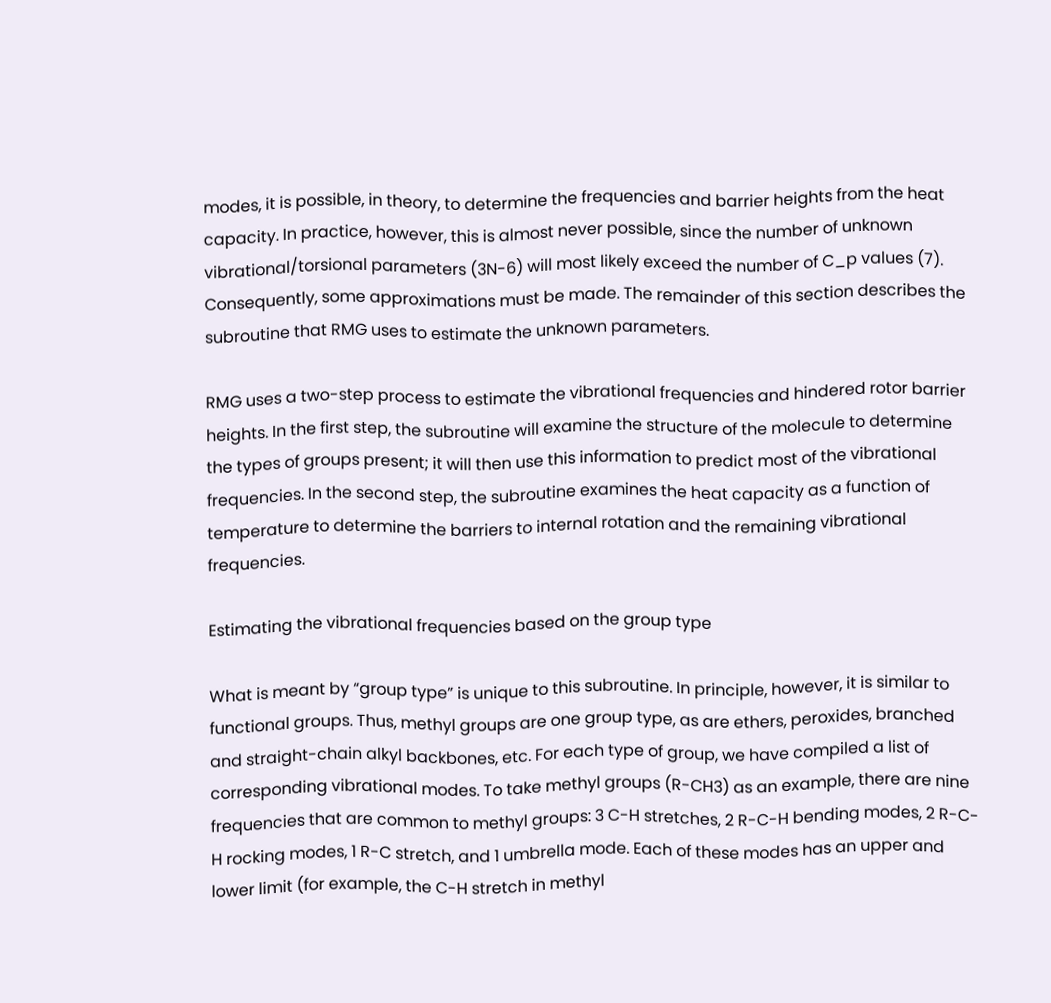modes, it is possible, in theory, to determine the frequencies and barrier heights from the heat capacity. In practice, however, this is almost never possible, since the number of unknown vibrational/torsional parameters (3N-6) will most likely exceed the number of C_p values (7). Consequently, some approximations must be made. The remainder of this section describes the subroutine that RMG uses to estimate the unknown parameters.

RMG uses a two-step process to estimate the vibrational frequencies and hindered rotor barrier heights. In the first step, the subroutine will examine the structure of the molecule to determine the types of groups present; it will then use this information to predict most of the vibrational frequencies. In the second step, the subroutine examines the heat capacity as a function of temperature to determine the barriers to internal rotation and the remaining vibrational frequencies.

Estimating the vibrational frequencies based on the group type

What is meant by “group type” is unique to this subroutine. In principle, however, it is similar to functional groups. Thus, methyl groups are one group type, as are ethers, peroxides, branched and straight-chain alkyl backbones, etc. For each type of group, we have compiled a list of corresponding vibrational modes. To take methyl groups (R-CH3) as an example, there are nine frequencies that are common to methyl groups: 3 C-H stretches, 2 R-C-H bending modes, 2 R-C-H rocking modes, 1 R-C stretch, and 1 umbrella mode. Each of these modes has an upper and lower limit (for example, the C-H stretch in methyl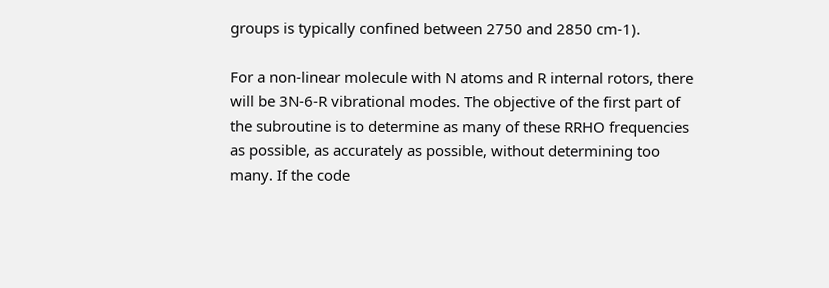groups is typically confined between 2750 and 2850 cm-1).

For a non-linear molecule with N atoms and R internal rotors, there will be 3N-6-R vibrational modes. The objective of the first part of the subroutine is to determine as many of these RRHO frequencies as possible, as accurately as possible, without determining too many. If the code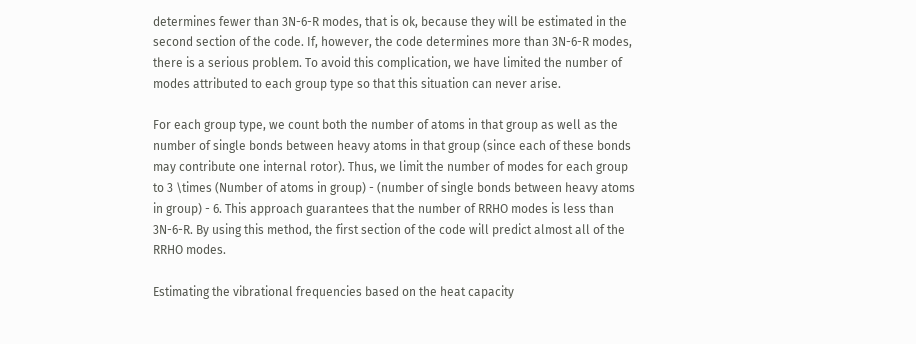determines fewer than 3N-6-R modes, that is ok, because they will be estimated in the second section of the code. If, however, the code determines more than 3N-6-R modes, there is a serious problem. To avoid this complication, we have limited the number of modes attributed to each group type so that this situation can never arise.

For each group type, we count both the number of atoms in that group as well as the number of single bonds between heavy atoms in that group (since each of these bonds may contribute one internal rotor). Thus, we limit the number of modes for each group to 3 \times (Number of atoms in group) - (number of single bonds between heavy atoms in group) - 6. This approach guarantees that the number of RRHO modes is less than 3N-6-R. By using this method, the first section of the code will predict almost all of the RRHO modes.

Estimating the vibrational frequencies based on the heat capacity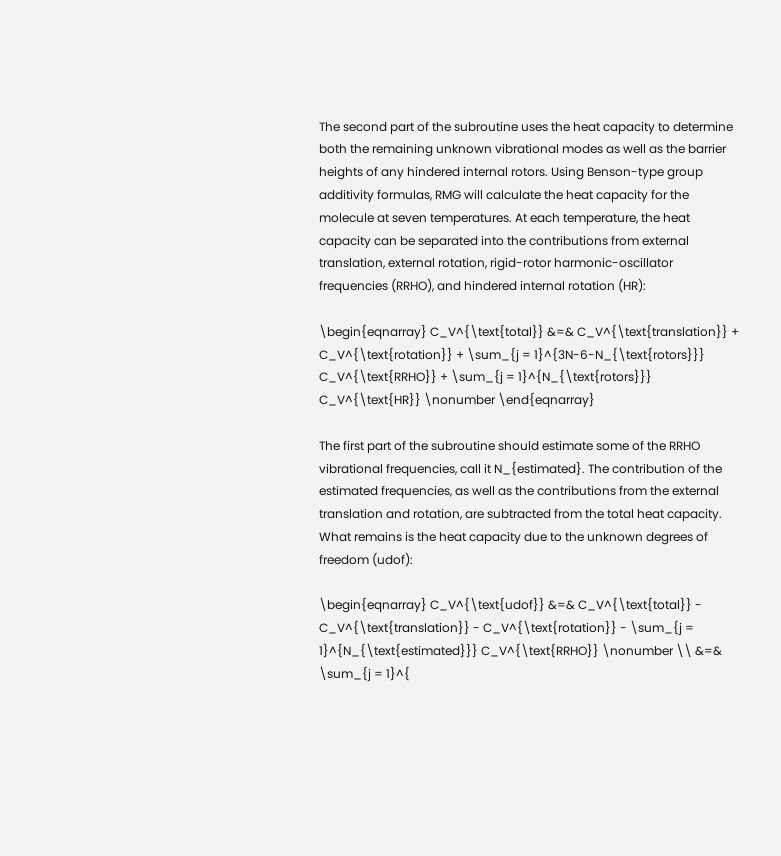The second part of the subroutine uses the heat capacity to determine both the remaining unknown vibrational modes as well as the barrier heights of any hindered internal rotors. Using Benson-type group additivity formulas, RMG will calculate the heat capacity for the molecule at seven temperatures. At each temperature, the heat capacity can be separated into the contributions from external translation, external rotation, rigid-rotor harmonic-oscillator frequencies (RRHO), and hindered internal rotation (HR):

\begin{eqnarray} C_V^{\text{total}} &=& C_V^{\text{translation}} + C_V^{\text{rotation}} + \sum_{j = 1}^{3N-6-N_{\text{rotors}}} C_V^{\text{RRHO}} + \sum_{j = 1}^{N_{\text{rotors}}} C_V^{\text{HR}} \nonumber \end{eqnarray}

The first part of the subroutine should estimate some of the RRHO vibrational frequencies, call it N_{estimated}. The contribution of the estimated frequencies, as well as the contributions from the external translation and rotation, are subtracted from the total heat capacity. What remains is the heat capacity due to the unknown degrees of freedom (udof):

\begin{eqnarray} C_V^{\text{udof}} &=& C_V^{\text{total}} - C_V^{\text{translation}} - C_V^{\text{rotation}} - \sum_{j = 1}^{N_{\text{estimated}}} C_V^{\text{RRHO}} \nonumber \\ &=& \sum_{j = 1}^{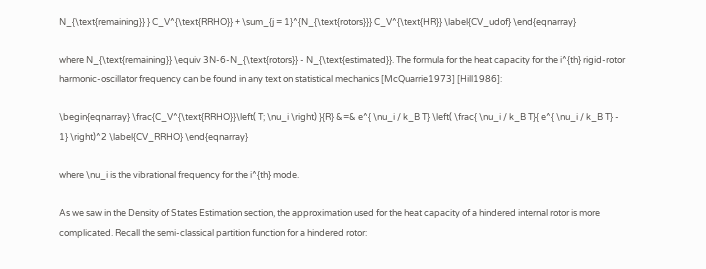N_{\text{remaining}} } C_V^{\text{RRHO}} + \sum_{j = 1}^{N_{\text{rotors}}} C_V^{\text{HR}} \label{CV_udof} \end{eqnarray}

where N_{\text{remaining}} \equiv 3N-6-N_{\text{rotors}} - N_{\text{estimated}}. The formula for the heat capacity for the i^{th} rigid-rotor harmonic-oscillator frequency can be found in any text on statistical mechanics [McQuarrie1973] [Hill1986]:

\begin{eqnarray} \frac{C_V^{\text{RRHO}}\left( T; \nu_i \right) }{R} &=& e^{ \nu_i / k_B T} \left( \frac{ \nu_i / k_B T}{ e^{ \nu_i / k_B T} - 1} \right)^2 \label{CV_RRHO} \end{eqnarray}

where \nu_i is the vibrational frequency for the i^{th} mode.

As we saw in the Density of States Estimation section, the approximation used for the heat capacity of a hindered internal rotor is more complicated. Recall the semi-classical partition function for a hindered rotor: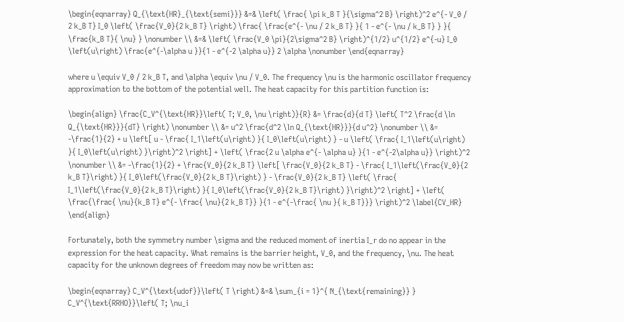\begin{eqnarray} Q_{\text{HR}_{\text{semi}}} &=& \left( \frac{ \pi k_B T }{\sigma^2 B} \right)^2 e^{- V_0 / 2 k_B T} I_0 \left( \frac{V_0}{2 k_B T} \right) \frac{ \frac{e^{- \nu / 2 k_B T} }{ 1 - e^{- \nu / k_B T} } }{ \frac{k_B T}{ \nu} } \nonumber \\ &=& \left( \frac{V_0 \pi}{2\sigma^2 B} \right)^{1/2} u^{1/2} e^{-u} I_0 \left(u\right) \frac{e^{-\alpha u }}{1 - e^{-2 \alpha u}} 2 \alpha \nonumber \end{eqnarray}

where u \equiv V_0 / 2 k_B T, and \alpha \equiv \nu / V_0. The frequency \nu is the harmonic oscillator frequency approximation to the bottom of the potential well. The heat capacity for this partition function is:

\begin{align} \frac{C_V^{\text{HR}}\left( T; V_0, \nu \right)}{R} &= \frac{d}{d T} \left( T^2 \frac{d \ln Q_{\text{HR}}}{dT} \right) \nonumber \\ &= u^2 \frac{d^2 \ln Q_{\text{HR}}}{d u^2} \nonumber \\ &= -\frac{1}{2} + u \left[ u - \frac{ I_1\left(u\right) }{ I_0\left(u\right) } - u \left( \frac{ I_1\left(u\right) }{ I_0\left(u\right) }\right)^2 \right] + \left( \frac{2 u \alpha e^{- \alpha u} }{1 - e^{-2\alpha u}} \right)^2 \nonumber \\ &= -\frac{1}{2} + \frac{V_0}{2 k_B T} \left[ \frac{V_0}{2 k_B T} - \frac{ I_1\left(\frac{V_0}{2 k_B T}\right) }{ I_0\left(\frac{V_0}{2 k_B T}\right) } - \frac{V_0}{2 k_B T} \left( \frac{ I_1\left(\frac{V_0}{2 k_B T}\right) }{ I_0\left(\frac{V_0}{2 k_B T}\right) }\right)^2 \right] + \left( \frac{\frac{ \nu}{k_B T} e^{- \frac{ \nu}{2 k_B T}} }{1 - e^{-\frac{ \nu }{ k_B T}}} \right)^2 \label{CV_HR} \end{align}

Fortunately, both the symmetry number \sigma and the reduced moment of inertia I_r do no appear in the expression for the heat capacity. What remains is the barrier height, V_0, and the frequency, \nu. The heat capacity for the unknown degrees of freedom may now be written as:

\begin{eqnarray} C_V^{\text{udof}}\left( T \right) &=& \sum_{i = 1}^{ N_{\text{remaining}} } C_V^{\text{RRHO}}\left( T; \nu_i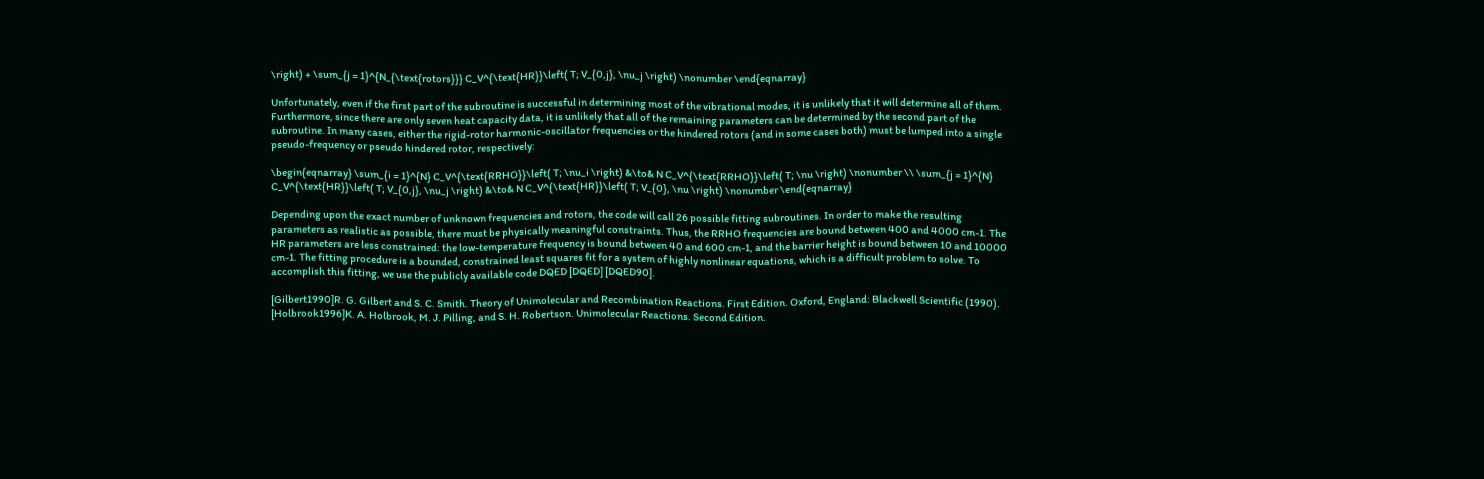\right) + \sum_{j = 1}^{N_{\text{rotors}}} C_V^{\text{HR}}\left( T; V_{0,j}, \nu_j \right) \nonumber \end{eqnarray}

Unfortunately, even if the first part of the subroutine is successful in determining most of the vibrational modes, it is unlikely that it will determine all of them. Furthermore, since there are only seven heat capacity data, it is unlikely that all of the remaining parameters can be determined by the second part of the subroutine. In many cases, either the rigid-rotor harmonic-oscillator frequencies or the hindered rotors (and in some cases both) must be lumped into a single pseudo-frequency or pseudo hindered rotor, respectively:

\begin{eqnarray} \sum_{i = 1}^{N} C_V^{\text{RRHO}}\left( T; \nu_i \right) &\to& N C_V^{\text{RRHO}}\left( T; \nu \right) \nonumber \\ \sum_{j = 1}^{N} C_V^{\text{HR}}\left( T; V_{0,j}, \nu_j \right) &\to& N C_V^{\text{HR}}\left( T; V_{0}, \nu \right) \nonumber \end{eqnarray}

Depending upon the exact number of unknown frequencies and rotors, the code will call 26 possible fitting subroutines. In order to make the resulting parameters as realistic as possible, there must be physically meaningful constraints. Thus, the RRHO frequencies are bound between 400 and 4000 cm-1. The HR parameters are less constrained: the low-temperature frequency is bound between 40 and 600 cm-1, and the barrier height is bound between 10 and 10000 cm-1. The fitting procedure is a bounded, constrained least squares fit for a system of highly nonlinear equations, which is a difficult problem to solve. To accomplish this fitting, we use the publicly available code DQED [DQED] [DQED90].

[Gilbert1990]R. G. Gilbert and S. C. Smith. Theory of Unimolecular and Recombination Reactions. First Edition. Oxford, England: Blackwell Scientific (1990).
[Holbrook1996]K. A. Holbrook, M. J. Pilling, and S. H. Robertson. Unimolecular Reactions. Second Edition.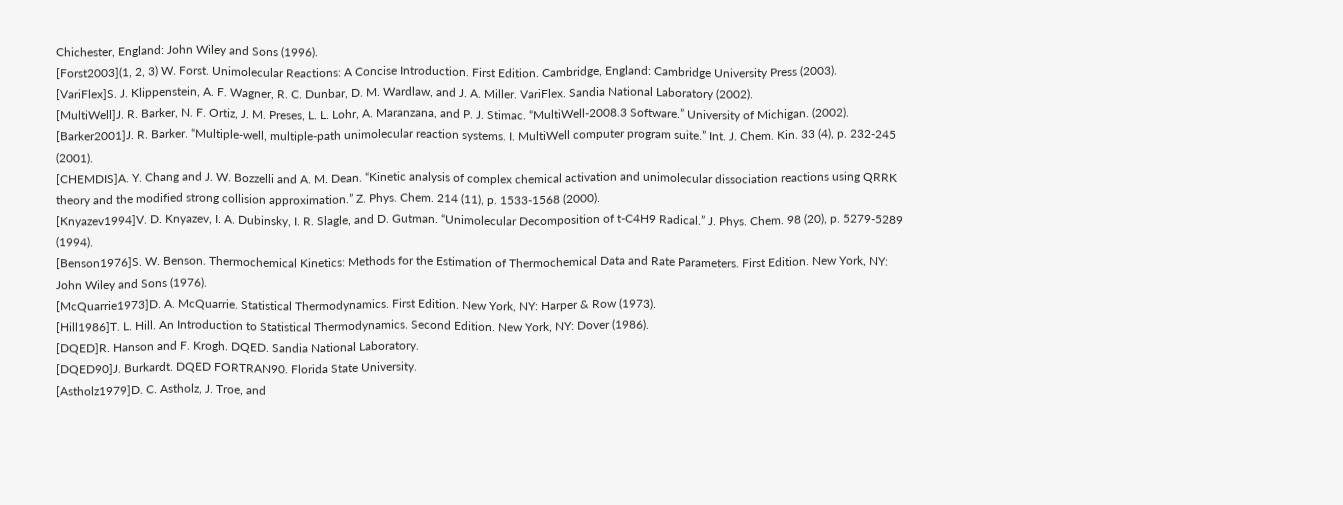Chichester, England: John Wiley and Sons (1996).
[Forst2003](1, 2, 3) W. Forst. Unimolecular Reactions: A Concise Introduction. First Edition. Cambridge, England: Cambridge University Press (2003).
[VariFlex]S. J. Klippenstein, A. F. Wagner, R. C. Dunbar, D. M. Wardlaw, and J. A. Miller. VariFlex. Sandia National Laboratory (2002).
[MultiWell]J. R. Barker, N. F. Ortiz, J. M. Preses, L. L. Lohr, A. Maranzana, and P. J. Stimac. “MultiWell-2008.3 Software.” University of Michigan. (2002).
[Barker2001]J. R. Barker. “Multiple-well, multiple-path unimolecular reaction systems. I. MultiWell computer program suite.” Int. J. Chem. Kin. 33 (4), p. 232-245 (2001).
[CHEMDIS]A. Y. Chang and J. W. Bozzelli and A. M. Dean. “Kinetic analysis of complex chemical activation and unimolecular dissociation reactions using QRRK theory and the modified strong collision approximation.” Z. Phys. Chem. 214 (11), p. 1533-1568 (2000).
[Knyazev1994]V. D. Knyazev, I. A. Dubinsky, I. R. Slagle, and D. Gutman. “Unimolecular Decomposition of t-C4H9 Radical.” J. Phys. Chem. 98 (20), p. 5279-5289 (1994).
[Benson1976]S. W. Benson. Thermochemical Kinetics: Methods for the Estimation of Thermochemical Data and Rate Parameters. First Edition. New York, NY: John Wiley and Sons (1976).
[McQuarrie1973]D. A. McQuarrie. Statistical Thermodynamics. First Edition. New York, NY: Harper & Row (1973).
[Hill1986]T. L. Hill. An Introduction to Statistical Thermodynamics. Second Edition. New York, NY: Dover (1986).
[DQED]R. Hanson and F. Krogh. DQED. Sandia National Laboratory.
[DQED90]J. Burkardt. DQED FORTRAN90. Florida State University.
[Astholz1979]D. C. Astholz, J. Troe, and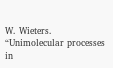W. Wieters. “Unimolecular processes in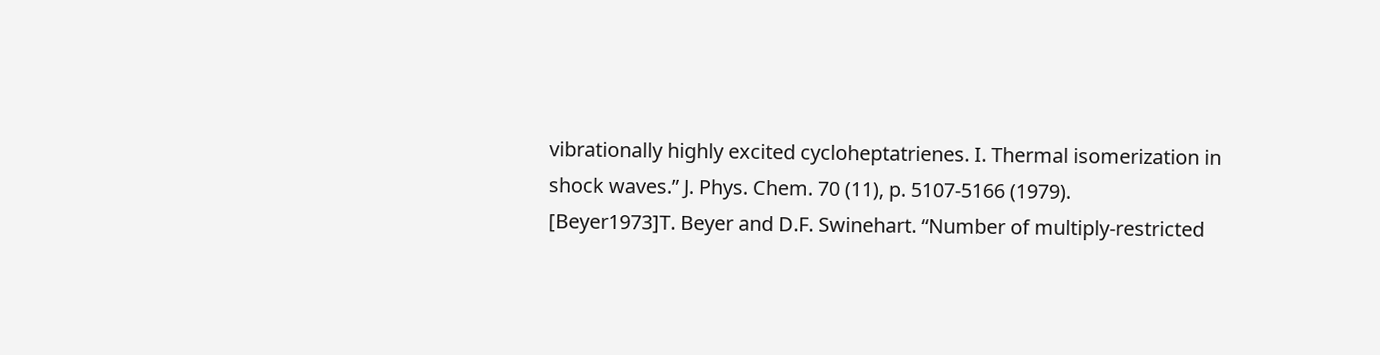vibrationally highly excited cycloheptatrienes. I. Thermal isomerization in shock waves.” J. Phys. Chem. 70 (11), p. 5107-5166 (1979).
[Beyer1973]T. Beyer and D.F. Swinehart. “Number of multiply-restricted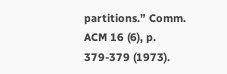partitions.” Comm. ACM 16 (6), p. 379-379 (1973).